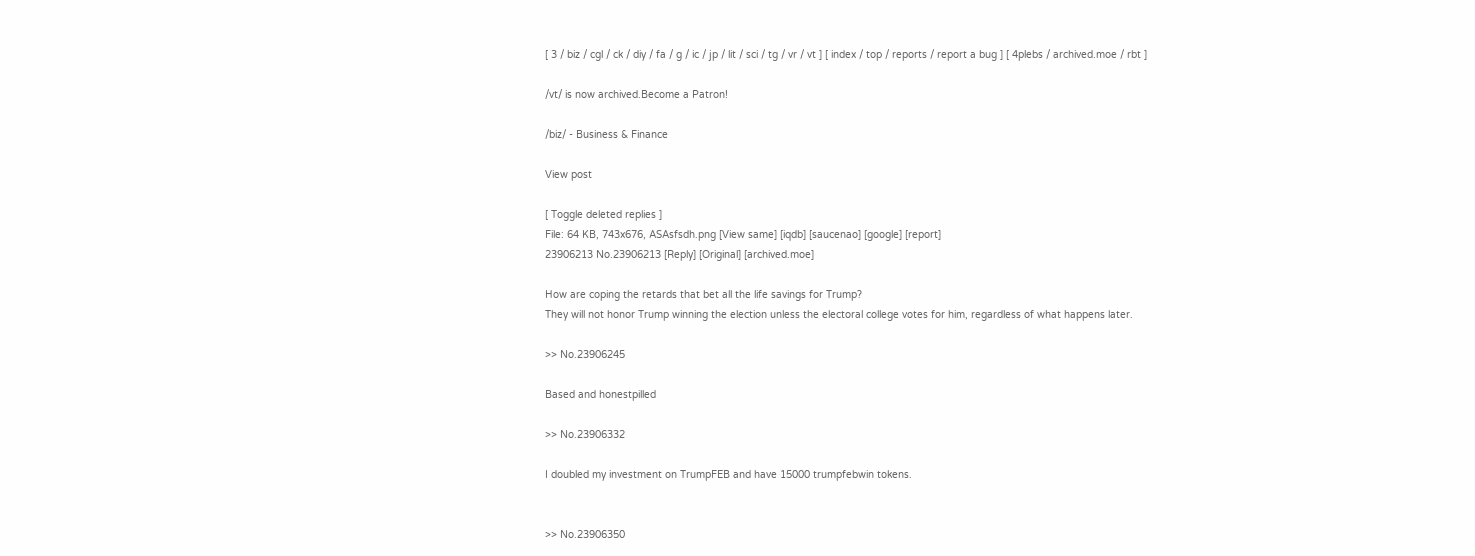[ 3 / biz / cgl / ck / diy / fa / g / ic / jp / lit / sci / tg / vr / vt ] [ index / top / reports / report a bug ] [ 4plebs / archived.moe / rbt ]

/vt/ is now archived.Become a Patron!

/biz/ - Business & Finance

View post

[ Toggle deleted replies ]
File: 64 KB, 743x676, ASAsfsdh.png [View same] [iqdb] [saucenao] [google] [report]
23906213 No.23906213 [Reply] [Original] [archived.moe]

How are coping the retards that bet all the life savings for Trump?
They will not honor Trump winning the election unless the electoral college votes for him, regardless of what happens later.

>> No.23906245

Based and honestpilled

>> No.23906332

I doubled my investment on TrumpFEB and have 15000 trumpfebwin tokens.


>> No.23906350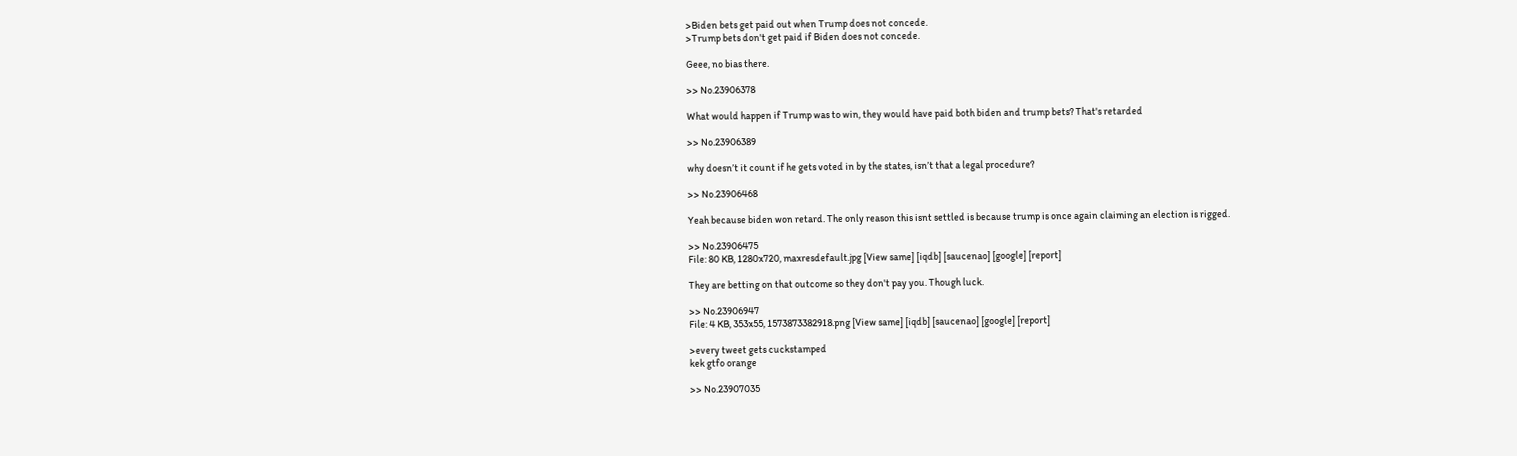>Biden bets get paid out when Trump does not concede.
>Trump bets don't get paid if Biden does not concede.

Geee, no bias there.

>> No.23906378

What would happen if Trump was to win, they would have paid both biden and trump bets? That's retarded

>> No.23906389

why doesn’t it count if he gets voted in by the states, isn’t that a legal procedure?

>> No.23906468

Yeah because biden won retard. The only reason this isnt settled is because trump is once again claiming an election is rigged.

>> No.23906475
File: 80 KB, 1280x720, maxresdefault.jpg [View same] [iqdb] [saucenao] [google] [report]

They are betting on that outcome so they don't pay you. Though luck.

>> No.23906947
File: 4 KB, 353x55, 1573873382918.png [View same] [iqdb] [saucenao] [google] [report]

>every tweet gets cuckstamped
kek gtfo orange

>> No.23907035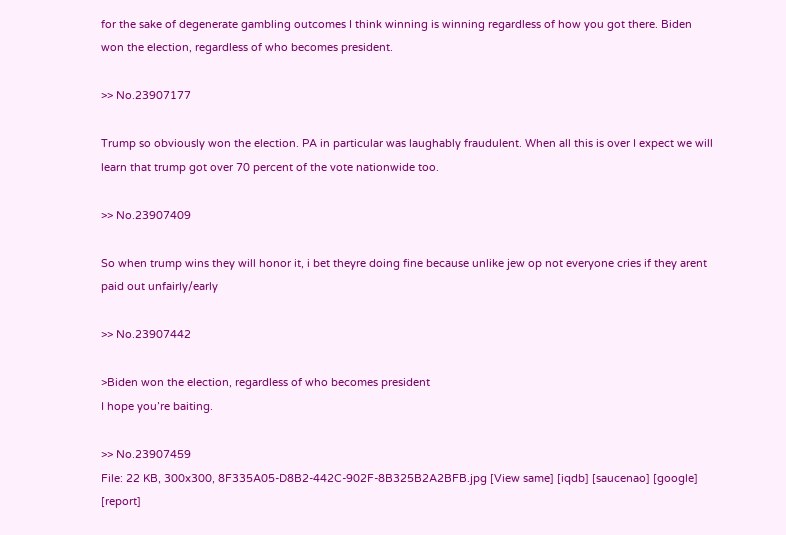for the sake of degenerate gambling outcomes I think winning is winning regardless of how you got there. Biden won the election, regardless of who becomes president.

>> No.23907177

Trump so obviously won the election. PA in particular was laughably fraudulent. When all this is over I expect we will learn that trump got over 70 percent of the vote nationwide too.

>> No.23907409

So when trump wins they will honor it, i bet theyre doing fine because unlike jew op not everyone cries if they arent paid out unfairly/early

>> No.23907442

>Biden won the election, regardless of who becomes president
I hope you’re baiting.

>> No.23907459
File: 22 KB, 300x300, 8F335A05-D8B2-442C-902F-8B325B2A2BFB.jpg [View same] [iqdb] [saucenao] [google] [report]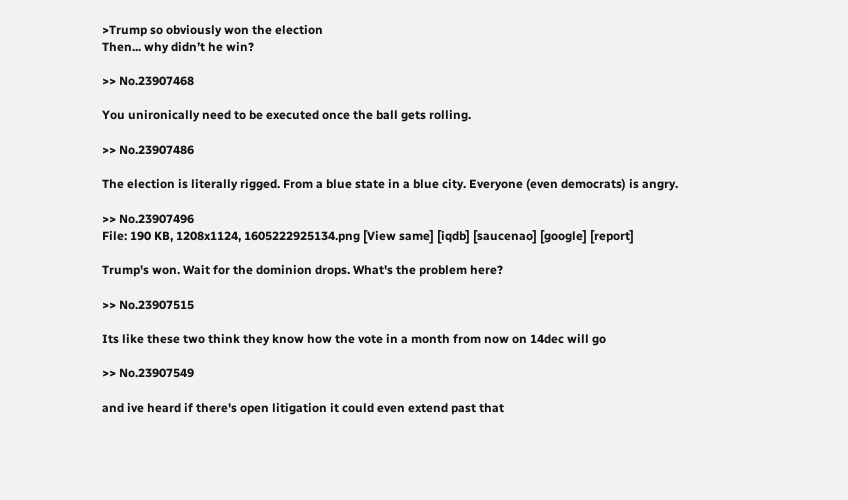>Trump so obviously won the election
Then... why didn’t he win?

>> No.23907468

You unironically need to be executed once the ball gets rolling.

>> No.23907486

The election is literally rigged. From a blue state in a blue city. Everyone (even democrats) is angry.

>> No.23907496
File: 190 KB, 1208x1124, 1605222925134.png [View same] [iqdb] [saucenao] [google] [report]

Trump's won. Wait for the dominion drops. What's the problem here?

>> No.23907515

Its like these two think they know how the vote in a month from now on 14dec will go

>> No.23907549

and ive heard if there's open litigation it could even extend past that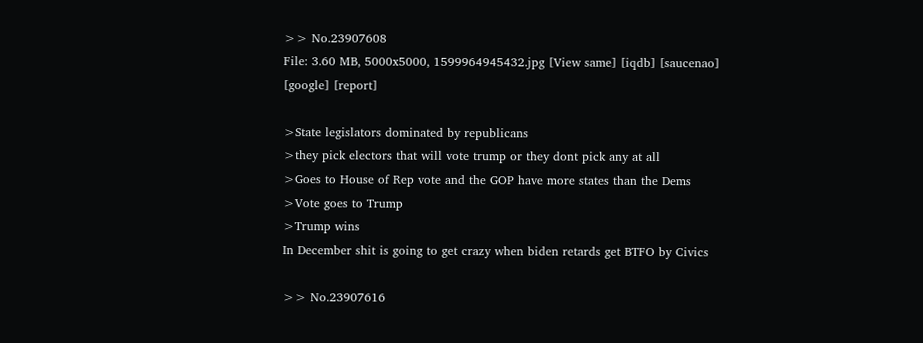>> No.23907608
File: 3.60 MB, 5000x5000, 1599964945432.jpg [View same] [iqdb] [saucenao] [google] [report]

>State legislators dominated by republicans
>they pick electors that will vote trump or they dont pick any at all
>Goes to House of Rep vote and the GOP have more states than the Dems
>Vote goes to Trump
>Trump wins
In December shit is going to get crazy when biden retards get BTFO by Civics

>> No.23907616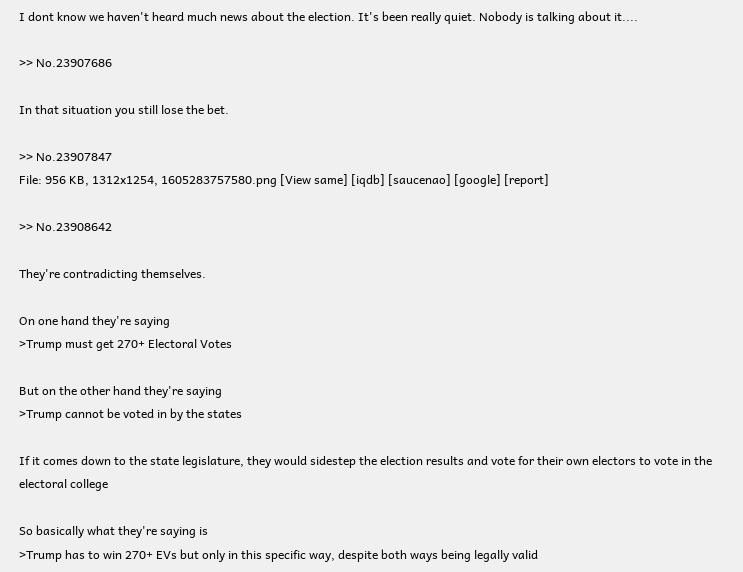I dont know we haven't heard much news about the election. It's been really quiet. Nobody is talking about it....

>> No.23907686

In that situation you still lose the bet.

>> No.23907847
File: 956 KB, 1312x1254, 1605283757580.png [View same] [iqdb] [saucenao] [google] [report]

>> No.23908642

They're contradicting themselves.

On one hand they're saying
>Trump must get 270+ Electoral Votes

But on the other hand they're saying
>Trump cannot be voted in by the states

If it comes down to the state legislature, they would sidestep the election results and vote for their own electors to vote in the electoral college

So basically what they're saying is
>Trump has to win 270+ EVs but only in this specific way, despite both ways being legally valid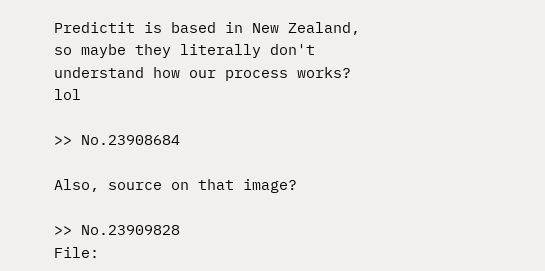Predictit is based in New Zealand, so maybe they literally don't understand how our process works? lol

>> No.23908684

Also, source on that image?

>> No.23909828
File: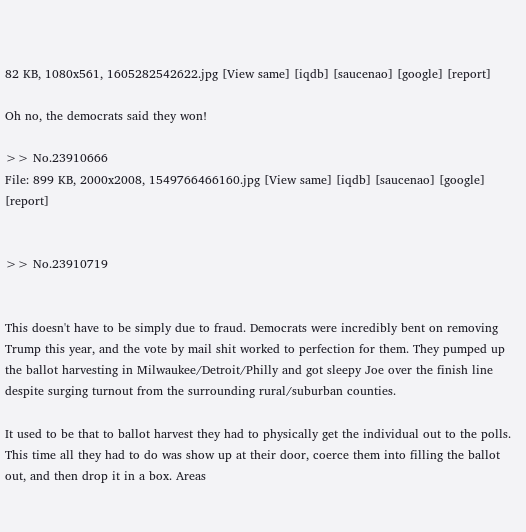82 KB, 1080x561, 1605282542622.jpg [View same] [iqdb] [saucenao] [google] [report]

Oh no, the democrats said they won!

>> No.23910666
File: 899 KB, 2000x2008, 1549766466160.jpg [View same] [iqdb] [saucenao] [google] [report]


>> No.23910719


This doesn't have to be simply due to fraud. Democrats were incredibly bent on removing Trump this year, and the vote by mail shit worked to perfection for them. They pumped up the ballot harvesting in Milwaukee/Detroit/Philly and got sleepy Joe over the finish line despite surging turnout from the surrounding rural/suburban counties.

It used to be that to ballot harvest they had to physically get the individual out to the polls. This time all they had to do was show up at their door, coerce them into filling the ballot out, and then drop it in a box. Areas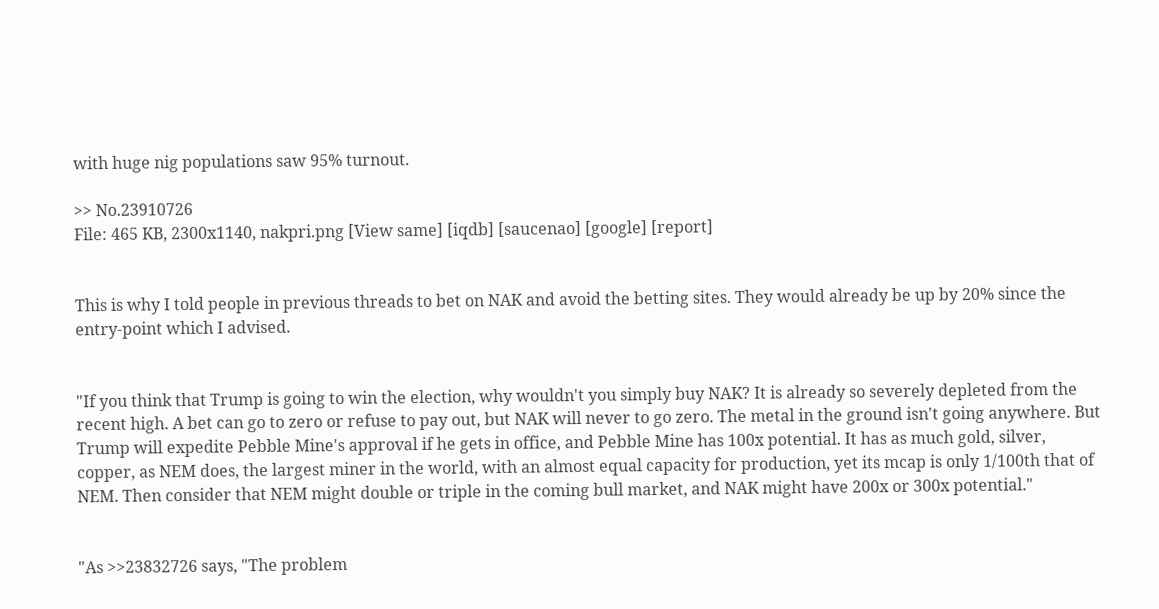with huge nig populations saw 95% turnout.

>> No.23910726
File: 465 KB, 2300x1140, nakpri.png [View same] [iqdb] [saucenao] [google] [report]


This is why I told people in previous threads to bet on NAK and avoid the betting sites. They would already be up by 20% since the entry-point which I advised.


"If you think that Trump is going to win the election, why wouldn't you simply buy NAK? It is already so severely depleted from the recent high. A bet can go to zero or refuse to pay out, but NAK will never to go zero. The metal in the ground isn't going anywhere. But Trump will expedite Pebble Mine's approval if he gets in office, and Pebble Mine has 100x potential. It has as much gold, silver, copper, as NEM does, the largest miner in the world, with an almost equal capacity for production, yet its mcap is only 1/100th that of NEM. Then consider that NEM might double or triple in the coming bull market, and NAK might have 200x or 300x potential."


"As >>23832726 says, "The problem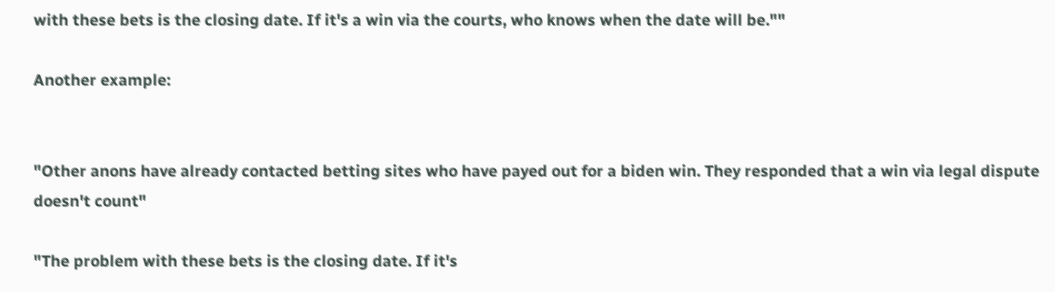with these bets is the closing date. If it's a win via the courts, who knows when the date will be.""

Another example:


"Other anons have already contacted betting sites who have payed out for a biden win. They responded that a win via legal dispute doesn't count"

"The problem with these bets is the closing date. If it's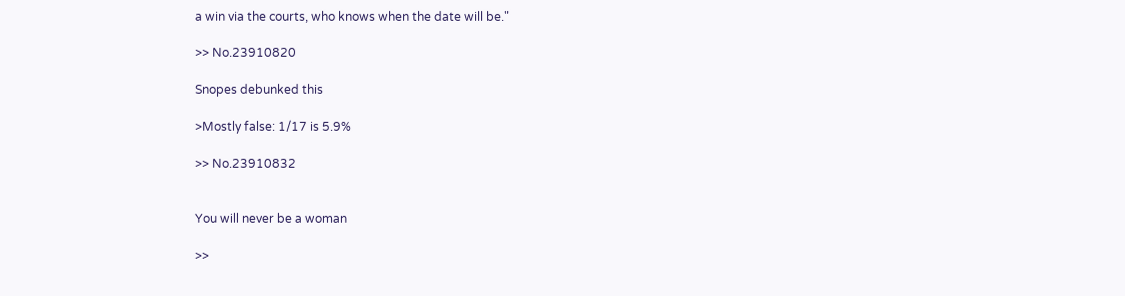a win via the courts, who knows when the date will be."

>> No.23910820

Snopes debunked this

>Mostly false: 1/17 is 5.9%

>> No.23910832


You will never be a woman

>>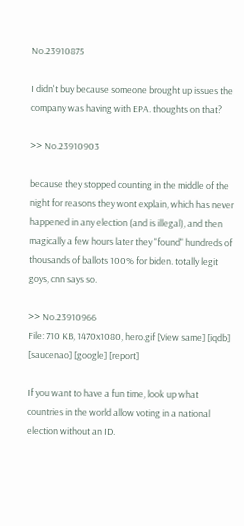No.23910875

I didn't buy because someone brought up issues the company was having with EPA. thoughts on that?

>> No.23910903

because they stopped counting in the middle of the night for reasons they wont explain, which has never happened in any election (and is illegal), and then magically a few hours later they "found" hundreds of thousands of ballots 100% for biden. totally legit goys, cnn says so.

>> No.23910966
File: 710 KB, 1470x1080, hero.gif [View same] [iqdb] [saucenao] [google] [report]

If you want to have a fun time, look up what countries in the world allow voting in a national election without an ID.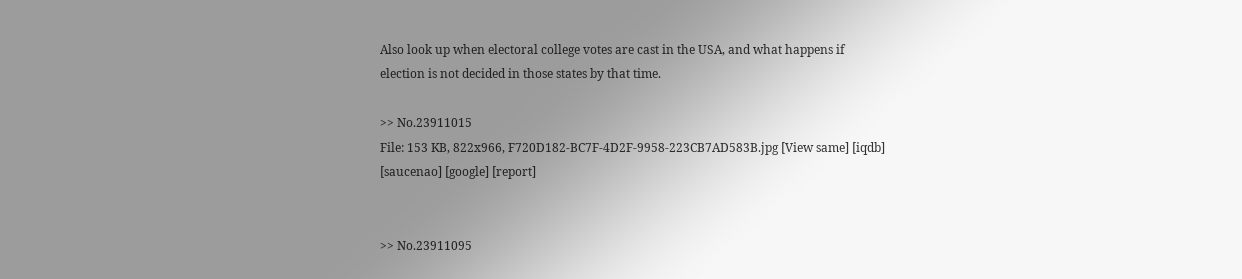Also look up when electoral college votes are cast in the USA, and what happens if election is not decided in those states by that time.

>> No.23911015
File: 153 KB, 822x966, F720D182-BC7F-4D2F-9958-223CB7AD583B.jpg [View same] [iqdb] [saucenao] [google] [report]


>> No.23911095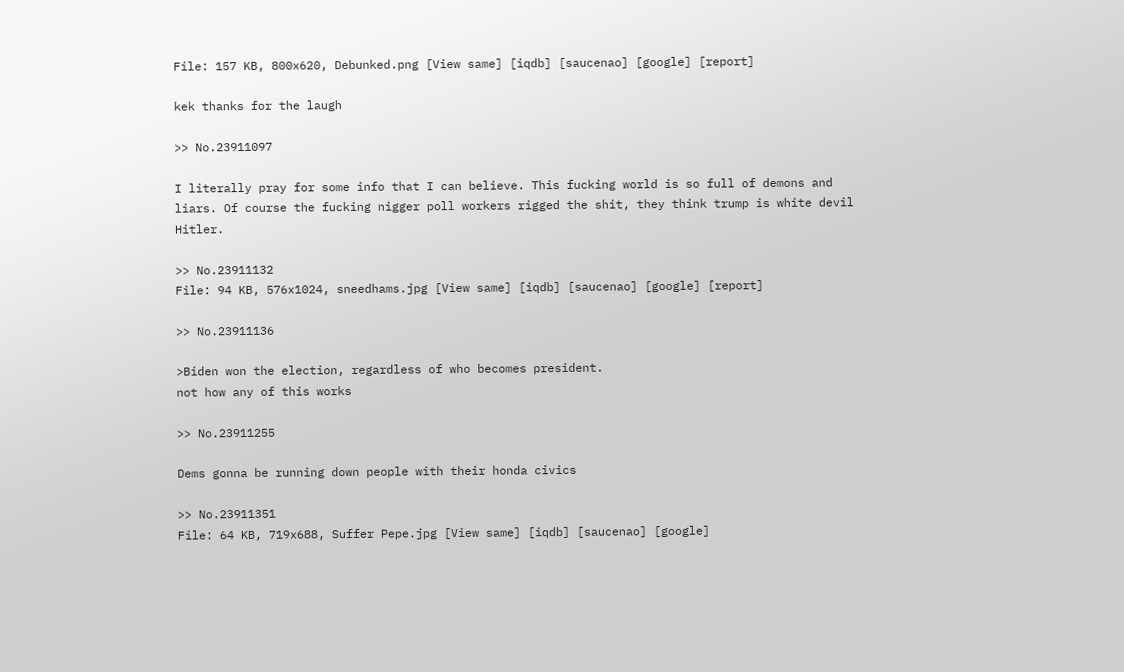File: 157 KB, 800x620, Debunked.png [View same] [iqdb] [saucenao] [google] [report]

kek thanks for the laugh

>> No.23911097

I literally pray for some info that I can believe. This fucking world is so full of demons and liars. Of course the fucking nigger poll workers rigged the shit, they think trump is white devil Hitler.

>> No.23911132
File: 94 KB, 576x1024, sneedhams.jpg [View same] [iqdb] [saucenao] [google] [report]

>> No.23911136

>Biden won the election, regardless of who becomes president.
not how any of this works

>> No.23911255

Dems gonna be running down people with their honda civics

>> No.23911351
File: 64 KB, 719x688, Suffer Pepe.jpg [View same] [iqdb] [saucenao] [google]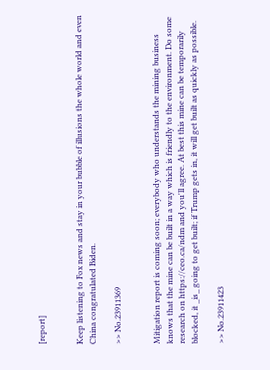[report]


Keep listening to Fox news and stay in your bubble of illusions the whole world and even China congratulated Biden.

>> No.23911369


Mitigation report is coming soon; everybody who understands the mining business knows that the mine can be built in a way which is friendly to the environment. Do some research on https://ceo.ca/ndm and you'll agree. At best this mine can be temporarily blocked, it _is_ going to get built; if Trump gets in, it will get built as quickly as possible.

>> No.23911423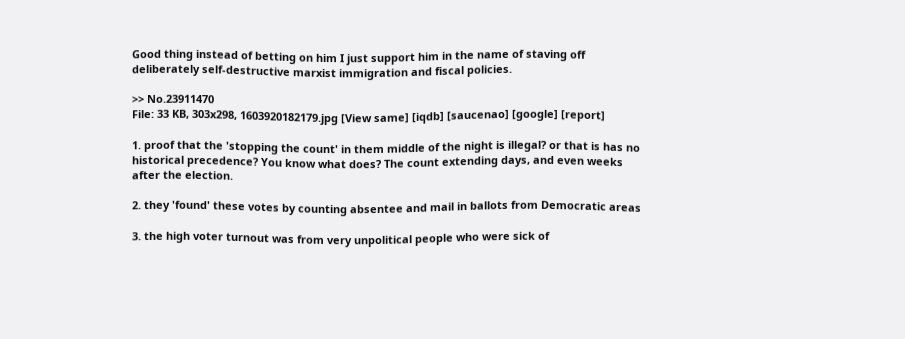Good thing instead of betting on him I just support him in the name of staving off deliberately self-destructive marxist immigration and fiscal policies.

>> No.23911470
File: 33 KB, 303x298, 1603920182179.jpg [View same] [iqdb] [saucenao] [google] [report]

1. proof that the 'stopping the count' in them middle of the night is illegal? or that is has no historical precedence? You know what does? The count extending days, and even weeks after the election.

2. they 'found' these votes by counting absentee and mail in ballots from Democratic areas

3. the high voter turnout was from very unpolitical people who were sick of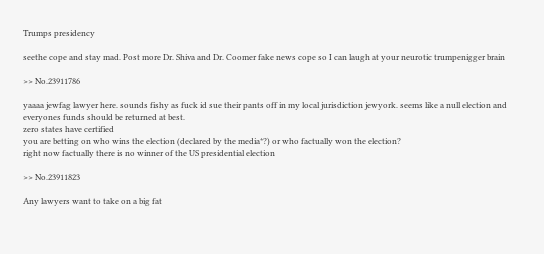Trumps presidency

seethe cope and stay mad. Post more Dr. Shiva and Dr. Coomer fake news cope so I can laugh at your neurotic trumpenigger brain

>> No.23911786

yaaaa jewfag lawyer here. sounds fishy as fuck id sue their pants off in my local jurisdiction jewyork. seems like a null election and everyones funds should be returned at best.
zero states have certified
you are betting on who wins the election (declared by the media*?) or who factually won the election?
right now factually there is no winner of the US presidential election

>> No.23911823

Any lawyers want to take on a big fat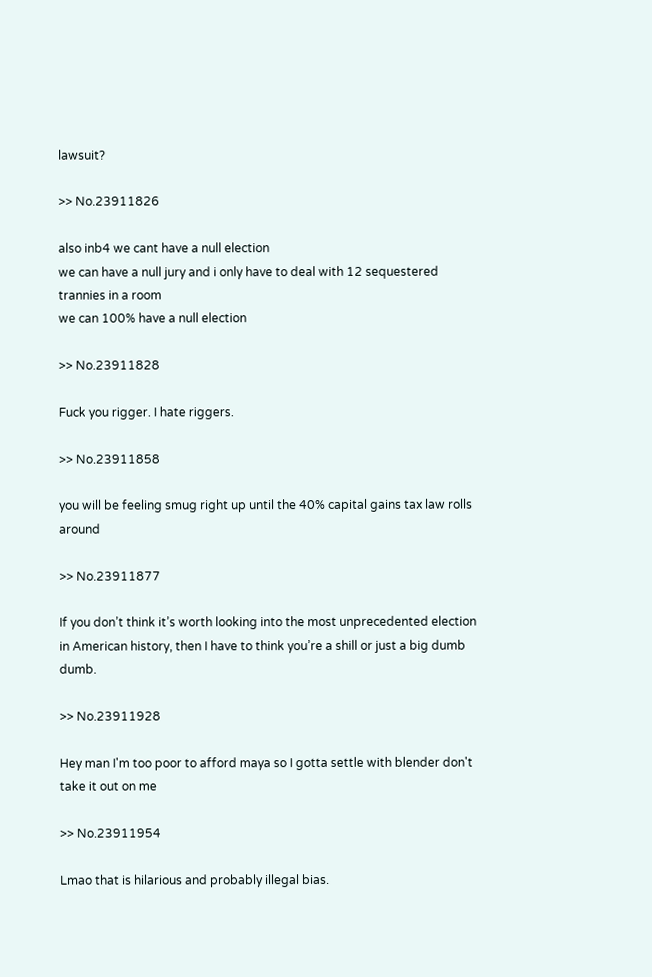lawsuit?

>> No.23911826

also inb4 we cant have a null election
we can have a null jury and i only have to deal with 12 sequestered trannies in a room
we can 100% have a null election

>> No.23911828

Fuck you rigger. I hate riggers.

>> No.23911858

you will be feeling smug right up until the 40% capital gains tax law rolls around

>> No.23911877

If you don’t think it’s worth looking into the most unprecedented election in American history, then I have to think you’re a shill or just a big dumb dumb.

>> No.23911928

Hey man I'm too poor to afford maya so I gotta settle with blender don't take it out on me

>> No.23911954

Lmao that is hilarious and probably illegal bias.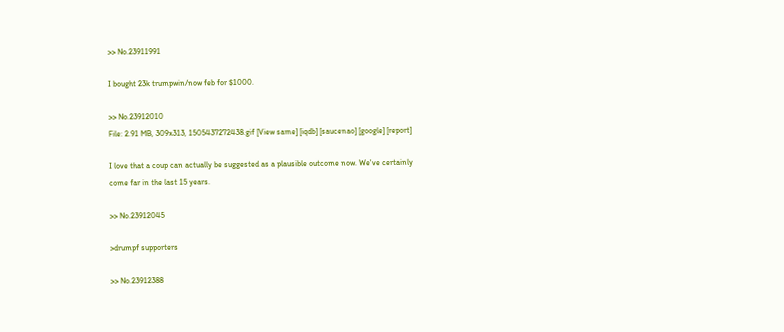>> No.23911991

I bought 23k trumpwin/now feb for $1000.

>> No.23912010
File: 2.91 MB, 309x313, 1505437272438.gif [View same] [iqdb] [saucenao] [google] [report]

I love that a coup can actually be suggested as a plausible outcome now. We've certainly come far in the last 15 years.

>> No.23912045

>drumpf supporters

>> No.23912388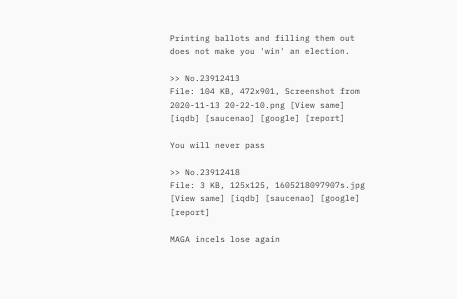Printing ballots and filling them out does not make you 'win' an election.

>> No.23912413
File: 104 KB, 472x901, Screenshot from 2020-11-13 20-22-10.png [View same] [iqdb] [saucenao] [google] [report]

You will never pass

>> No.23912418
File: 3 KB, 125x125, 1605218097907s.jpg [View same] [iqdb] [saucenao] [google] [report]

MAGA incels lose again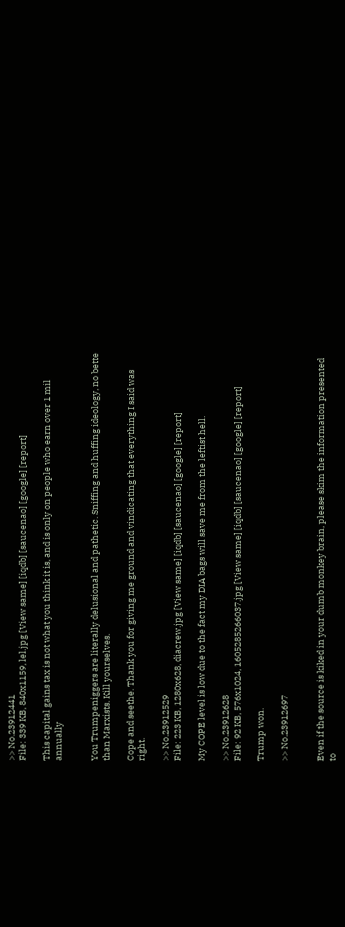>> No.23912441
File: 339 KB, 840x1159, lel.jpg [View same] [iqdb] [saucenao] [google] [report]

This capital gains tax is not what you think it is, and is only on people who earn over 1 mil annually


You Trumpeniggers are literally delusional and pathetic. Sniffing and huffing ideology, no bette than Marxists. Kill yourselves.

Cope and seethe. Thank you for giving me ground and vindicating that everything I said was right.

>> No.23912529
File: 223 KB, 1280x628, diacrew.jpg [View same] [iqdb] [saucenao] [google] [report]

My COPE level is low due to the fact my DIA bags will save me from the leftist hell.

>> No.23912628
File: 92 KB, 576x1024, 1605285266037.jpg [View same] [iqdb] [saucenao] [google] [report]

Trump won.

>> No.23912697


Even if the source is kiked in your dumb monkey brain, please skim the information presented to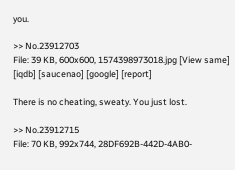you.

>> No.23912703
File: 39 KB, 600x600, 1574398973018.jpg [View same] [iqdb] [saucenao] [google] [report]

There is no cheating, sweaty. You just lost.

>> No.23912715
File: 70 KB, 992x744, 28DF692B-442D-4AB0-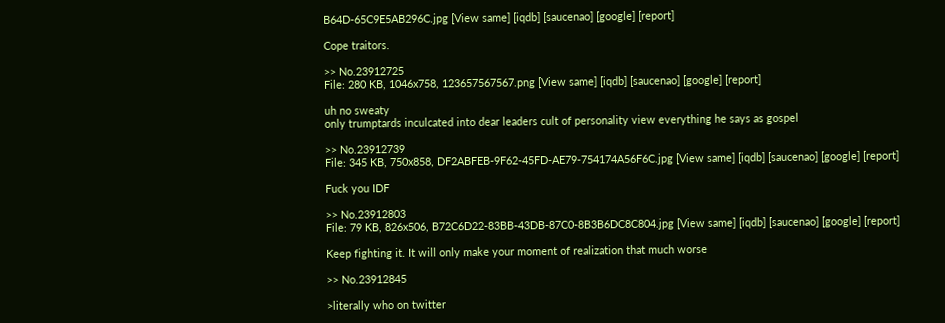B64D-65C9E5AB296C.jpg [View same] [iqdb] [saucenao] [google] [report]

Cope traitors.

>> No.23912725
File: 280 KB, 1046x758, 123657567567.png [View same] [iqdb] [saucenao] [google] [report]

uh no sweaty
only trumptards inculcated into dear leaders cult of personality view everything he says as gospel

>> No.23912739
File: 345 KB, 750x858, DF2ABFEB-9F62-45FD-AE79-754174A56F6C.jpg [View same] [iqdb] [saucenao] [google] [report]

Fuck you IDF

>> No.23912803
File: 79 KB, 826x506, B72C6D22-83BB-43DB-87C0-8B3B6DC8C804.jpg [View same] [iqdb] [saucenao] [google] [report]

Keep fighting it. It will only make your moment of realization that much worse

>> No.23912845

>literally who on twitter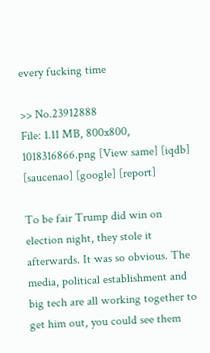every fucking time

>> No.23912888
File: 1.11 MB, 800x800, 1018316866.png [View same] [iqdb] [saucenao] [google] [report]

To be fair Trump did win on election night, they stole it afterwards. It was so obvious. The media, political establishment and big tech are all working together to get him out, you could see them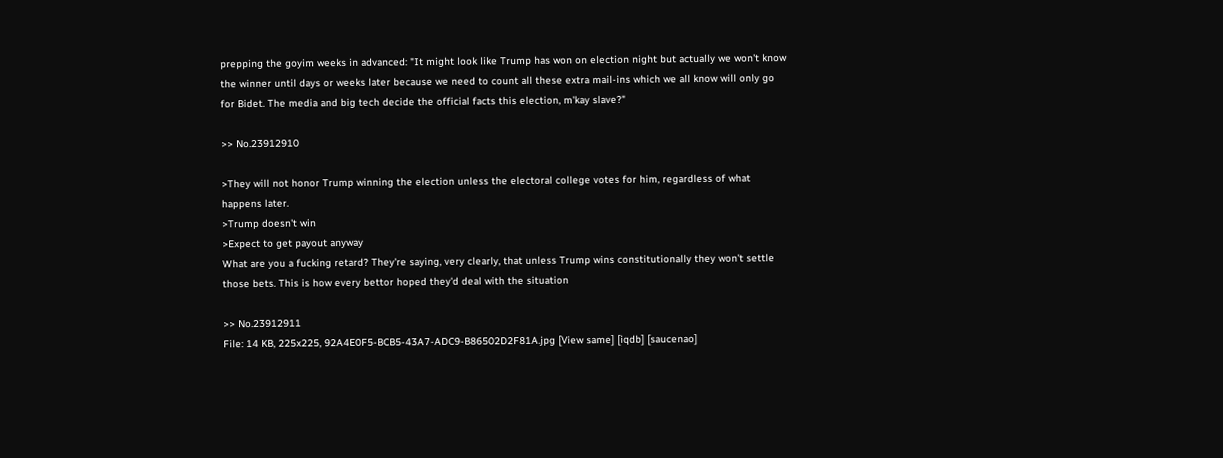prepping the goyim weeks in advanced: "It might look like Trump has won on election night but actually we won't know the winner until days or weeks later because we need to count all these extra mail-ins which we all know will only go for Bidet. The media and big tech decide the official facts this election, m'kay slave?"

>> No.23912910

>They will not honor Trump winning the election unless the electoral college votes for him, regardless of what happens later.
>Trump doesn't win
>Expect to get payout anyway
What are you a fucking retard? They're saying, very clearly, that unless Trump wins constitutionally they won't settle those bets. This is how every bettor hoped they'd deal with the situation

>> No.23912911
File: 14 KB, 225x225, 92A4E0F5-BCB5-43A7-ADC9-B86502D2F81A.jpg [View same] [iqdb] [saucenao]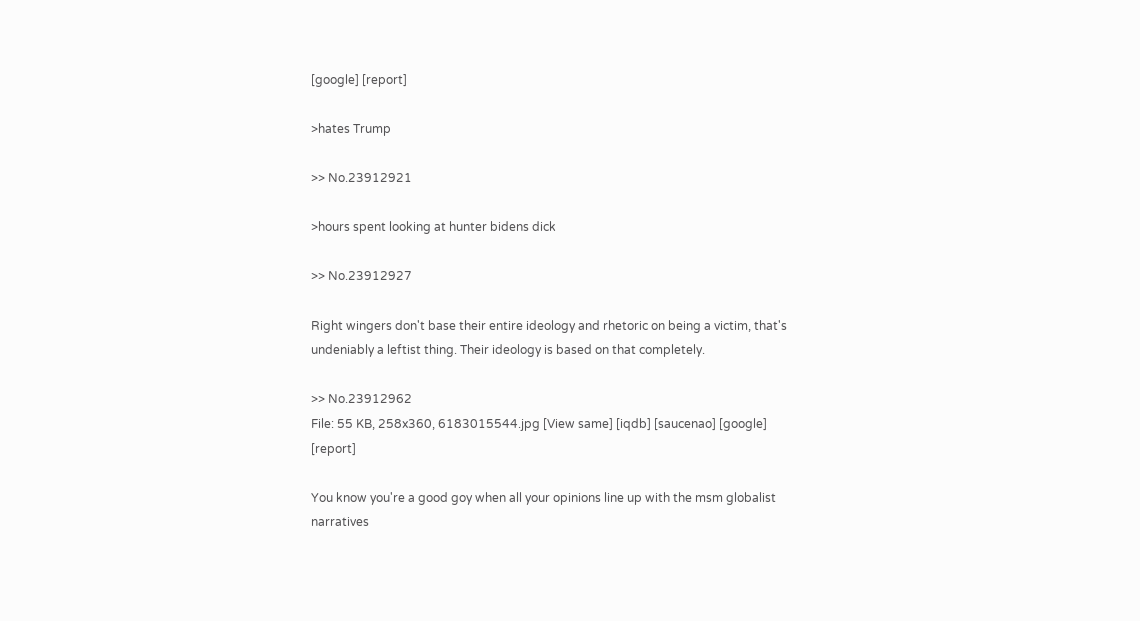[google] [report]

>hates Trump

>> No.23912921

>hours spent looking at hunter bidens dick

>> No.23912927

Right wingers don't base their entire ideology and rhetoric on being a victim, that's undeniably a leftist thing. Their ideology is based on that completely.

>> No.23912962
File: 55 KB, 258x360, 6183015544.jpg [View same] [iqdb] [saucenao] [google] [report]

You know you're a good goy when all your opinions line up with the msm globalist narratives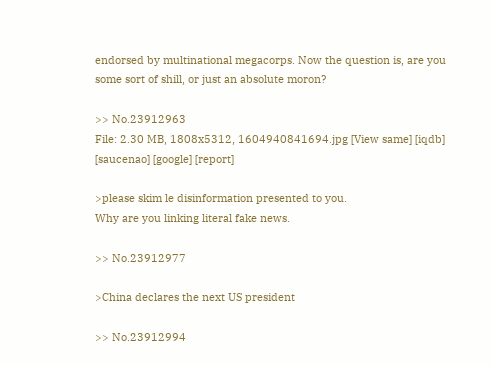endorsed by multinational megacorps. Now the question is, are you some sort of shill, or just an absolute moron?

>> No.23912963
File: 2.30 MB, 1808x5312, 1604940841694.jpg [View same] [iqdb] [saucenao] [google] [report]

>please skim le disinformation presented to you.
Why are you linking literal fake news.

>> No.23912977

>China declares the next US president

>> No.23912994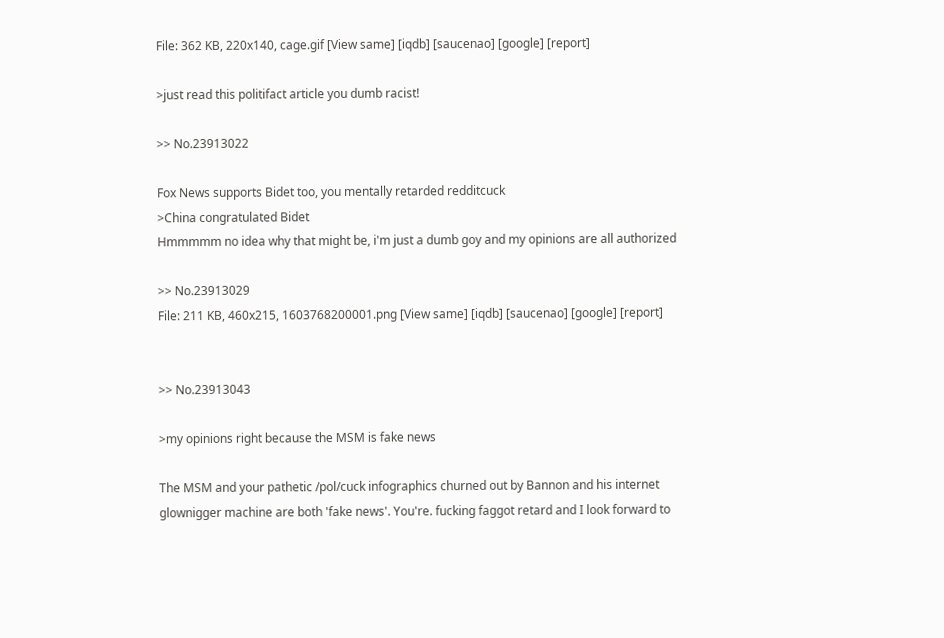File: 362 KB, 220x140, cage.gif [View same] [iqdb] [saucenao] [google] [report]

>just read this politifact article you dumb racist!

>> No.23913022

Fox News supports Bidet too, you mentally retarded redditcuck
>China congratulated Bidet
Hmmmmm no idea why that might be, i'm just a dumb goy and my opinions are all authorized

>> No.23913029
File: 211 KB, 460x215, 1603768200001.png [View same] [iqdb] [saucenao] [google] [report]


>> No.23913043

>my opinions right because the MSM is fake news

The MSM and your pathetic /pol/cuck infographics churned out by Bannon and his internet glownigger machine are both 'fake news'. You're. fucking faggot retard and I look forward to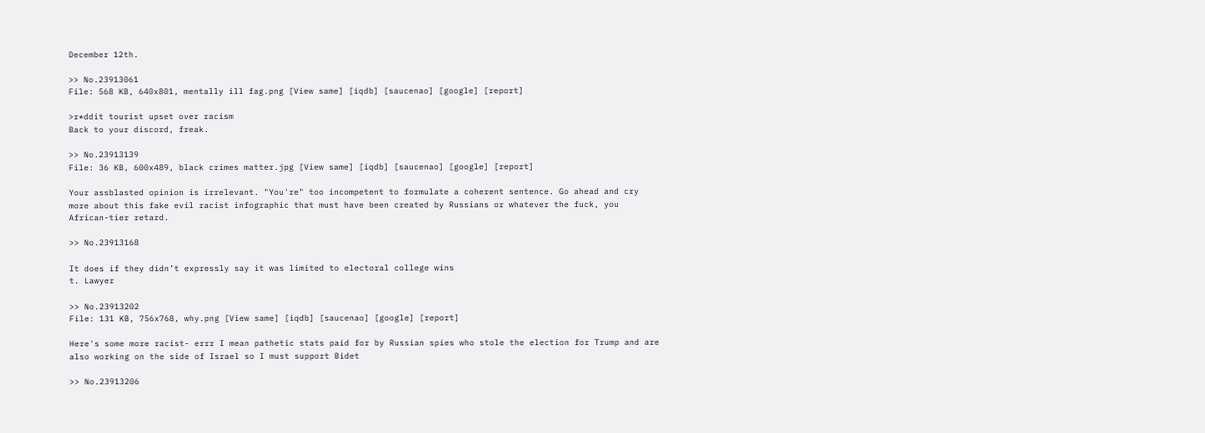December 12th.

>> No.23913061
File: 568 KB, 640x801, mentally ill fag.png [View same] [iqdb] [saucenao] [google] [report]

>r*ddit tourist upset over racism
Back to your discord, freak.

>> No.23913139
File: 36 KB, 600x489, black crimes matter.jpg [View same] [iqdb] [saucenao] [google] [report]

Your assblasted opinion is irrelevant. "You're" too incompetent to formulate a coherent sentence. Go ahead and cry more about this fake evil racist infographic that must have been created by Russians or whatever the fuck, you African-tier retard.

>> No.23913168

It does if they didn’t expressly say it was limited to electoral college wins
t. Lawyer

>> No.23913202
File: 131 KB, 756x768, why.png [View same] [iqdb] [saucenao] [google] [report]

Here's some more racist- errr I mean pathetic stats paid for by Russian spies who stole the election for Trump and are also working on the side of Israel so I must support Bidet

>> No.23913206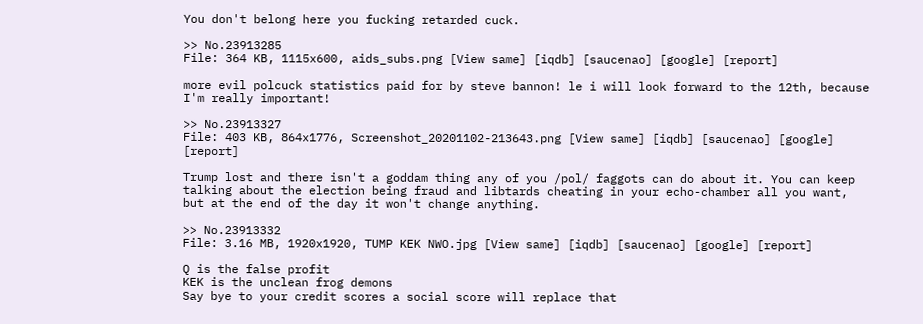You don't belong here you fucking retarded cuck.

>> No.23913285
File: 364 KB, 1115x600, aids_subs.png [View same] [iqdb] [saucenao] [google] [report]

more evil polcuck statistics paid for by steve bannon! le i will look forward to the 12th, because I'm really important!

>> No.23913327
File: 403 KB, 864x1776, Screenshot_20201102-213643.png [View same] [iqdb] [saucenao] [google] [report]

Trump lost and there isn't a goddam thing any of you /pol/ faggots can do about it. You can keep talking about the election being fraud and libtards cheating in your echo-chamber all you want, but at the end of the day it won't change anything.

>> No.23913332
File: 3.16 MB, 1920x1920, TUMP KEK NWO.jpg [View same] [iqdb] [saucenao] [google] [report]

Q is the false profit
KEK is the unclean frog demons
Say bye to your credit scores a social score will replace that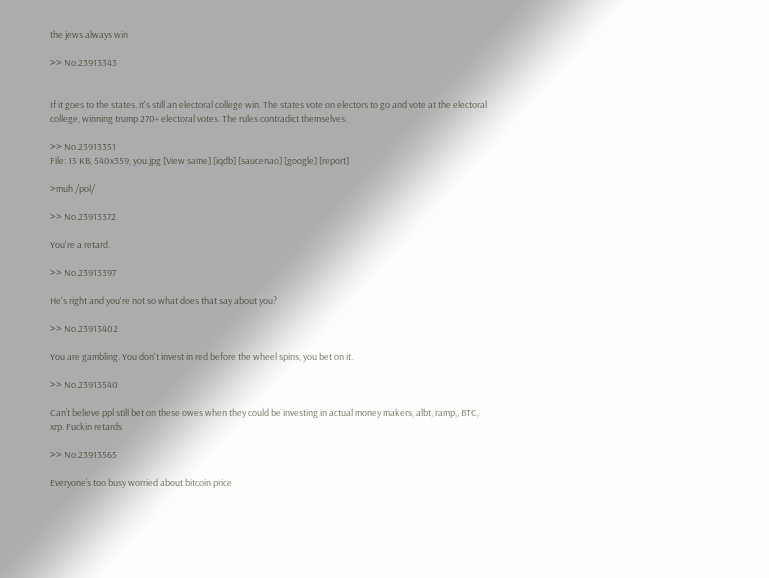the jews always win

>> No.23913343


If it goes to the states, it's still an electoral college win. The states vote on electors to go and vote at the electoral college, winning trump 270+ electoral votes. The rules contradict themselves.

>> No.23913351
File: 15 KB, 540x359, you.jpg [View same] [iqdb] [saucenao] [google] [report]

>muh /pol/

>> No.23913372

You're a retard.

>> No.23913397

He's right and you're not so what does that say about you?

>> No.23913402

You are gambling. You don't invest in red before the wheel spins, you bet on it.

>> No.23913540

Can’t believe ppl still bet on these owes when they could be investing in actual money makers, albt, ramp,, BTC, xrp. Fuckin retards

>> No.23913565

Everyone’s too busy worried about bitcoin price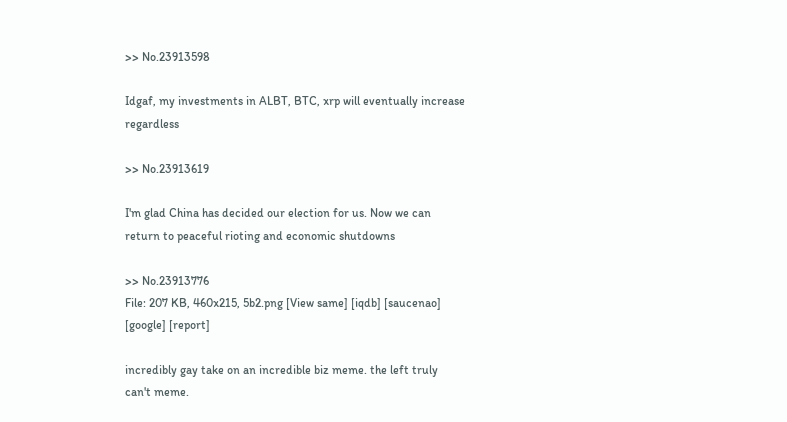>> No.23913598

Idgaf, my investments in ALBT, BTC, xrp will eventually increase regardless

>> No.23913619

I'm glad China has decided our election for us. Now we can return to peaceful rioting and economic shutdowns

>> No.23913776
File: 207 KB, 460x215, 5b2.png [View same] [iqdb] [saucenao] [google] [report]

incredibly gay take on an incredible biz meme. the left truly can't meme.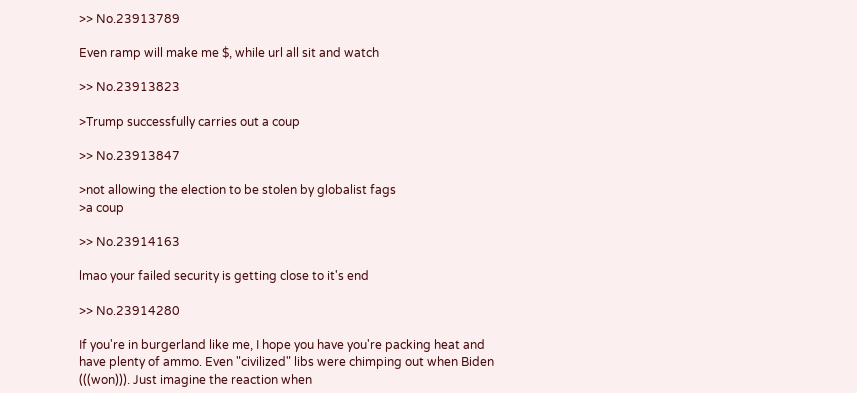>> No.23913789

Even ramp will make me $, while url all sit and watch

>> No.23913823

>Trump successfully carries out a coup

>> No.23913847

>not allowing the election to be stolen by globalist fags
>a coup

>> No.23914163

lmao your failed security is getting close to it's end

>> No.23914280

If you're in burgerland like me, I hope you have you're packing heat and have plenty of ammo. Even "civilized" libs were chimping out when Biden (((won))). Just imagine the reaction when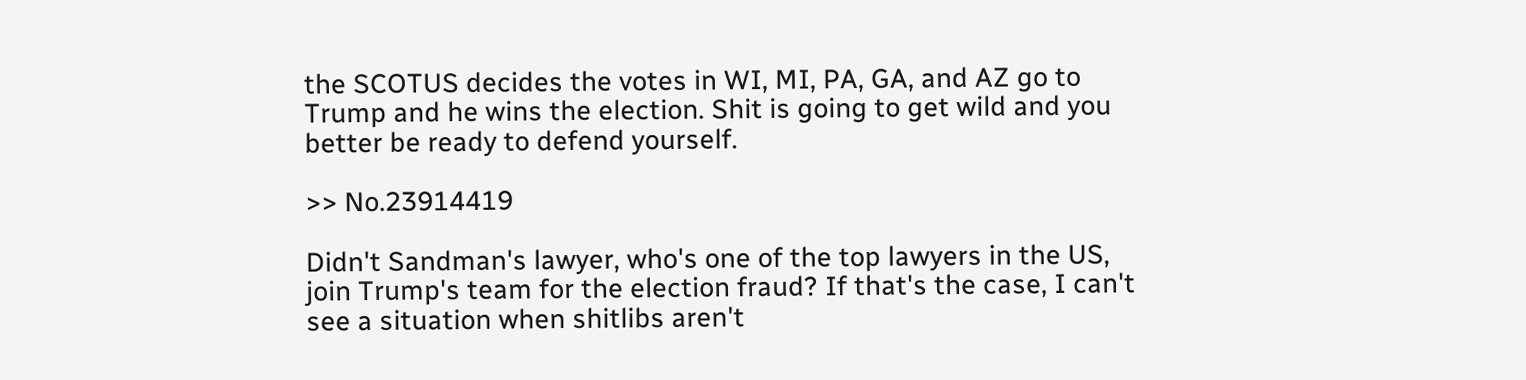the SCOTUS decides the votes in WI, MI, PA, GA, and AZ go to Trump and he wins the election. Shit is going to get wild and you better be ready to defend yourself.

>> No.23914419

Didn't Sandman's lawyer, who's one of the top lawyers in the US, join Trump's team for the election fraud? If that's the case, I can't see a situation when shitlibs aren't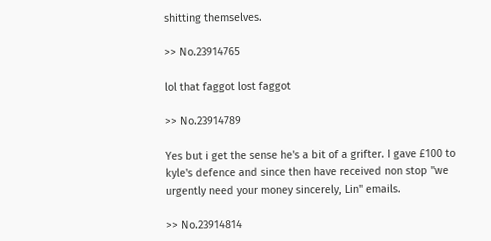shitting themselves.

>> No.23914765

lol that faggot lost faggot

>> No.23914789

Yes but i get the sense he's a bit of a grifter. I gave £100 to kyle's defence and since then have received non stop "we urgently need your money sincerely, Lin" emails.

>> No.23914814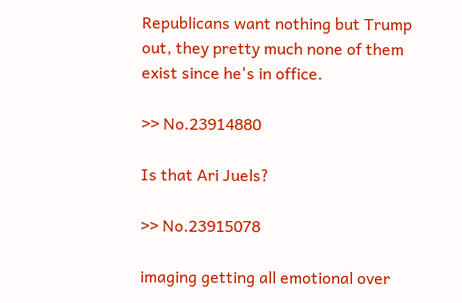Republicans want nothing but Trump out, they pretty much none of them exist since he's in office.

>> No.23914880

Is that Ari Juels?

>> No.23915078

imaging getting all emotional over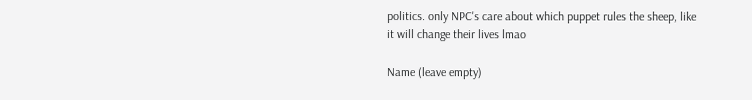politics. only NPC's care about which puppet rules the sheep, like it will change their lives lmao

Name (leave empty)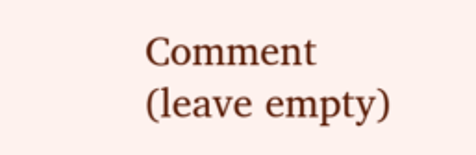Comment (leave empty)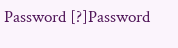Password [?]Password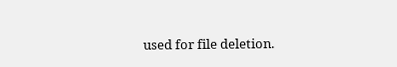used for file deletion.